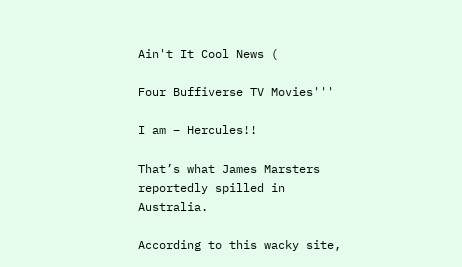Ain't It Cool News (

Four Buffiverse TV Movies'''

I am – Hercules!!

That’s what James Marsters reportedly spilled in Australia.

According to this wacky site,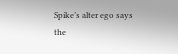Spike’s alter ego says the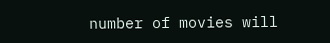number of movies will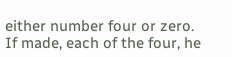either number four or zero. If made, each of the four, he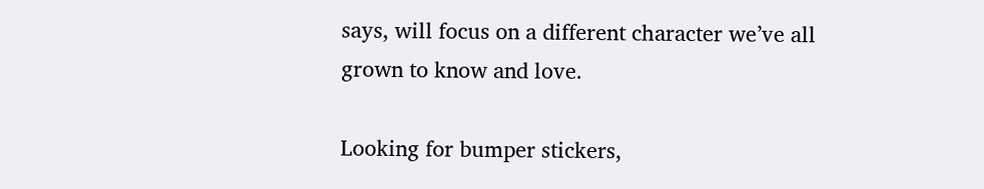says, will focus on a different character we’ve all grown to know and love.

Looking for bumper stickers,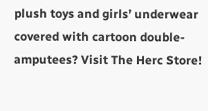plush toys and girls’ underwear covered with cartoon double-amputees? Visit The Herc Store!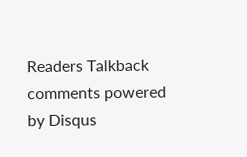Readers Talkback
comments powered by Disqus